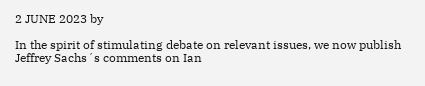2 JUNE 2023 by

In the spirit of stimulating debate on relevant issues, we now publish Jeffrey Sachs´s comments on Ian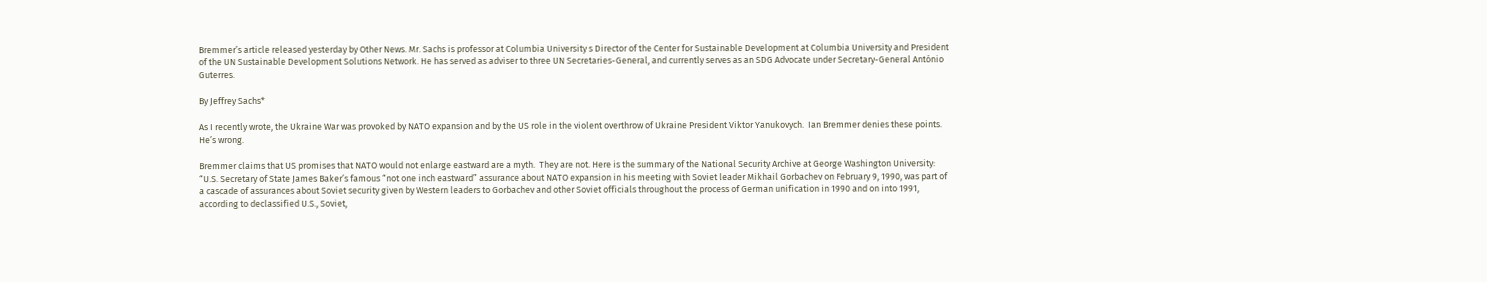Bremmer’s article released yesterday by Other News. Mr. Sachs is professor at Columbia University s Director of the Center for Sustainable Development at Columbia University and President of the UN Sustainable Development Solutions Network. He has served as adviser to three UN Secretaries-General, and currently serves as an SDG Advocate under Secretary-General António Guterres.

By Jeffrey Sachs*

As I recently wrote, the Ukraine War was provoked by NATO expansion and by the US role in the violent overthrow of Ukraine President Viktor Yanukovych.  Ian Bremmer denies these points.  He’s wrong.

Bremmer claims that US promises that NATO would not enlarge eastward are a myth.  They are not. Here is the summary of the National Security Archive at George Washington University: “U.S. Secretary of State James Baker’s famous “not one inch eastward” assurance about NATO expansion in his meeting with Soviet leader Mikhail Gorbachev on February 9, 1990, was part of a cascade of assurances about Soviet security given by Western leaders to Gorbachev and other Soviet officials throughout the process of German unification in 1990 and on into 1991, according to declassified U.S., Soviet,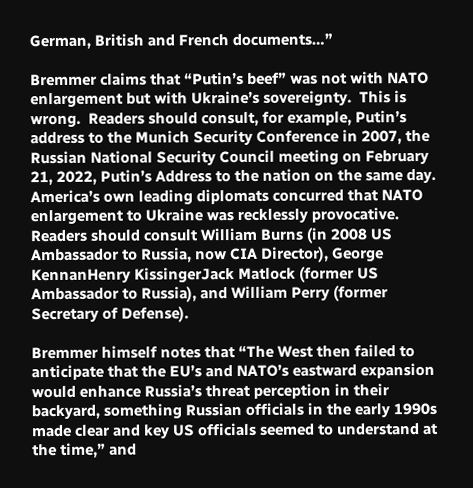German, British and French documents…”

Bremmer claims that “Putin’s beef” was not with NATO enlargement but with Ukraine’s sovereignty.  This is wrong.  Readers should consult, for example, Putin’s address to the Munich Security Conference in 2007, the Russian National Security Council meeting on February 21, 2022, Putin’s Address to the nation on the same day. America’s own leading diplomats concurred that NATO enlargement to Ukraine was recklessly provocative.  Readers should consult William Burns (in 2008 US Ambassador to Russia, now CIA Director), George KennanHenry KissingerJack Matlock (former US Ambassador to Russia), and William Perry (former Secretary of Defense).

Bremmer himself notes that “The West then failed to anticipate that the EU’s and NATO’s eastward expansion would enhance Russia’s threat perception in their backyard, something Russian officials in the early 1990s made clear and key US officials seemed to understand at the time,” and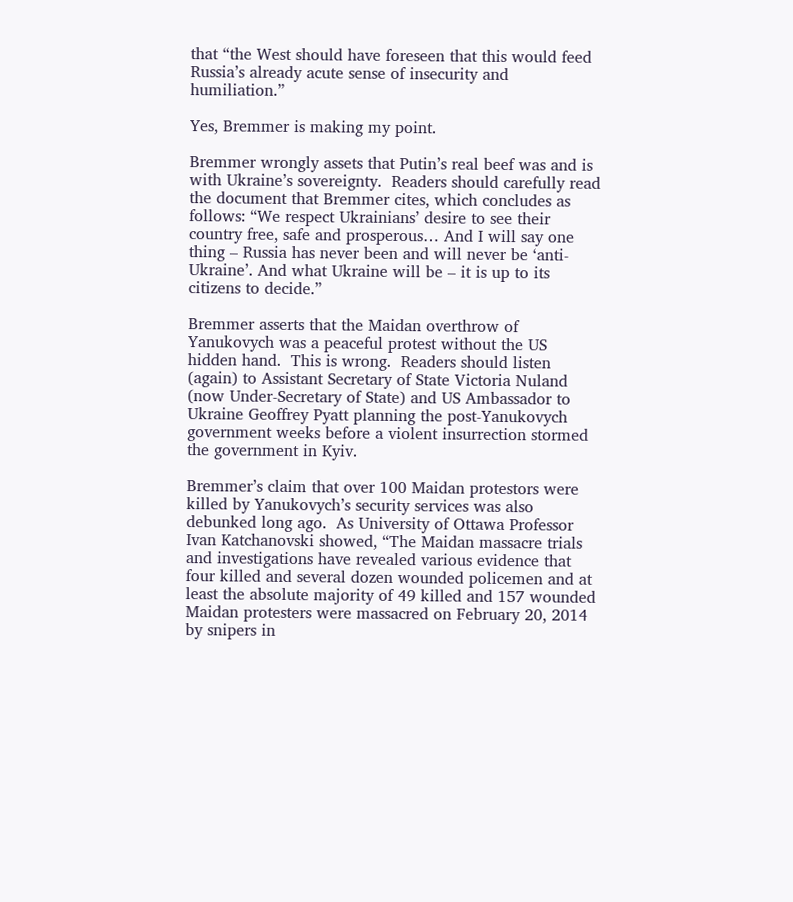that “the West should have foreseen that this would feed Russia’s already acute sense of insecurity and humiliation.”

Yes, Bremmer is making my point.

Bremmer wrongly assets that Putin’s real beef was and is with Ukraine’s sovereignty.  Readers should carefully read the document that Bremmer cites, which concludes as follows: “We respect Ukrainians’ desire to see their country free, safe and prosperous… And I will say one thing – Russia has never been and will never be ‘anti-Ukraine’. And what Ukraine will be – it is up to its citizens to decide.”

Bremmer asserts that the Maidan overthrow of Yanukovych was a peaceful protest without the US hidden hand.  This is wrong.  Readers should listen (again) to Assistant Secretary of State Victoria Nuland (now Under-Secretary of State) and US Ambassador to Ukraine Geoffrey Pyatt planning the post-Yanukovych government weeks before a violent insurrection stormed the government in Kyiv.

Bremmer’s claim that over 100 Maidan protestors were killed by Yanukovych’s security services was also debunked long ago.  As University of Ottawa Professor Ivan Katchanovski showed, “The Maidan massacre trials and investigations have revealed various evidence that four killed and several dozen wounded policemen and at least the absolute majority of 49 killed and 157 wounded Maidan protesters were massacred on February 20, 2014 by snipers in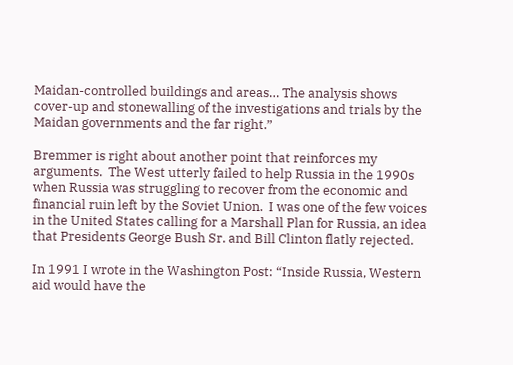Maidan-controlled buildings and areas… The analysis shows cover-up and stonewalling of the investigations and trials by the Maidan governments and the far right.”

Bremmer is right about another point that reinforces my arguments.  The West utterly failed to help Russia in the 1990s when Russia was struggling to recover from the economic and financial ruin left by the Soviet Union.  I was one of the few voices in the United States calling for a Marshall Plan for Russia, an idea that Presidents George Bush Sr. and Bill Clinton flatly rejected.

In 1991 I wrote in the Washington Post: “Inside Russia, Western aid would have the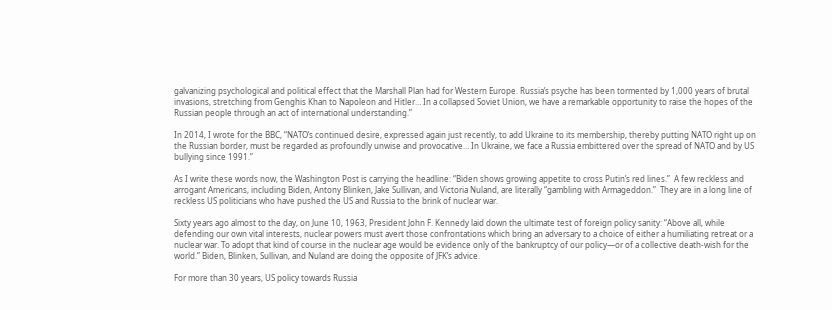galvanizing psychological and political effect that the Marshall Plan had for Western Europe. Russia’s psyche has been tormented by 1,000 years of brutal invasions, stretching from Genghis Khan to Napoleon and Hitler… In a collapsed Soviet Union, we have a remarkable opportunity to raise the hopes of the Russian people through an act of international understanding.”

In 2014, I wrote for the BBC, “NATO’s continued desire, expressed again just recently, to add Ukraine to its membership, thereby putting NATO right up on the Russian border, must be regarded as profoundly unwise and provocative… In Ukraine, we face a Russia embittered over the spread of NATO and by US bullying since 1991.”

As I write these words now, the Washington Post is carrying the headline: “Biden shows growing appetite to cross Putin’s red lines.”  A few reckless and arrogant Americans, including Biden, Antony Blinken, Jake Sullivan, and Victoria Nuland, are literally “gambling with Armageddon.”  They are in a long line of reckless US politicians who have pushed the US and Russia to the brink of nuclear war.

Sixty years ago almost to the day, on June 10, 1963, President John F. Kennedy laid down the ultimate test of foreign policy sanity: “Above all, while defending our own vital interests, nuclear powers must avert those confrontations which bring an adversary to a choice of either a humiliating retreat or a nuclear war. To adopt that kind of course in the nuclear age would be evidence only of the bankruptcy of our policy—or of a collective death-wish for the world.” Biden, Blinken, Sullivan, and Nuland are doing the opposite of JFK’s advice.

For more than 30 years, US policy towards Russia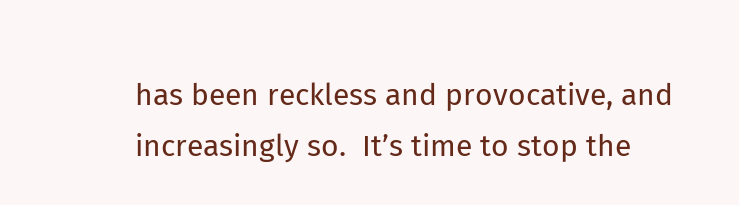has been reckless and provocative, and increasingly so.  It’s time to stop the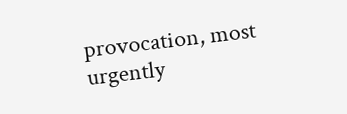provocation, most urgently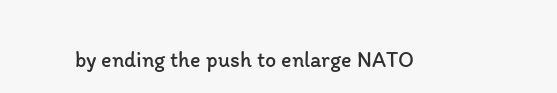by ending the push to enlarge NATO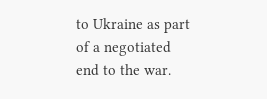to Ukraine as part of a negotiated end to the war.